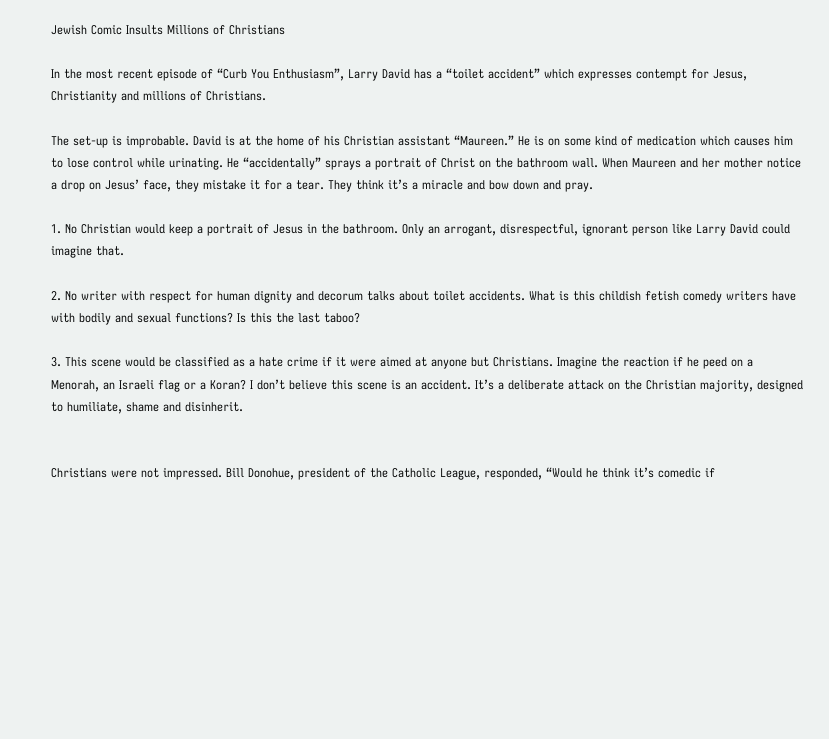Jewish Comic Insults Millions of Christians

In the most recent episode of “Curb You Enthusiasm”, Larry David has a “toilet accident” which expresses contempt for Jesus, Christianity and millions of Christians.

The set-up is improbable. David is at the home of his Christian assistant “Maureen.” He is on some kind of medication which causes him to lose control while urinating. He “accidentally” sprays a portrait of Christ on the bathroom wall. When Maureen and her mother notice a drop on Jesus’ face, they mistake it for a tear. They think it’s a miracle and bow down and pray.

1. No Christian would keep a portrait of Jesus in the bathroom. Only an arrogant, disrespectful, ignorant person like Larry David could imagine that.

2. No writer with respect for human dignity and decorum talks about toilet accidents. What is this childish fetish comedy writers have with bodily and sexual functions? Is this the last taboo?

3. This scene would be classified as a hate crime if it were aimed at anyone but Christians. Imagine the reaction if he peed on a Menorah, an Israeli flag or a Koran? I don’t believe this scene is an accident. It’s a deliberate attack on the Christian majority, designed to humiliate, shame and disinherit.


Christians were not impressed. Bill Donohue, president of the Catholic League, responded, “Would he think it’s comedic if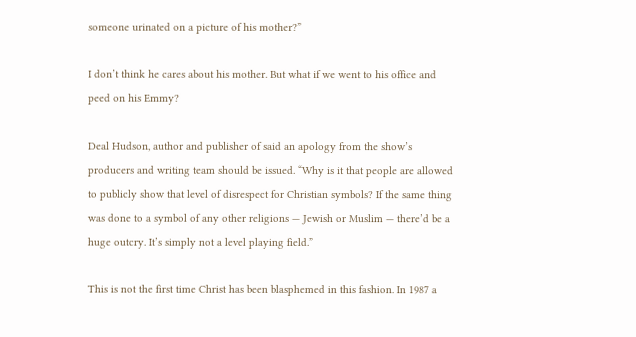someone urinated on a picture of his mother?”

I don’t think he cares about his mother. But what if we went to his office and peed on his Emmy?

Deal Hudson, author and publisher of said an apology from the show’s producers and writing team should be issued. “Why is it that people are allowed to publicly show that level of disrespect for Christian symbols? If the same thing was done to a symbol of any other religions — Jewish or Muslim — there’d be a huge outcry. It’s simply not a level playing field.”

This is not the first time Christ has been blasphemed in this fashion. In 1987 a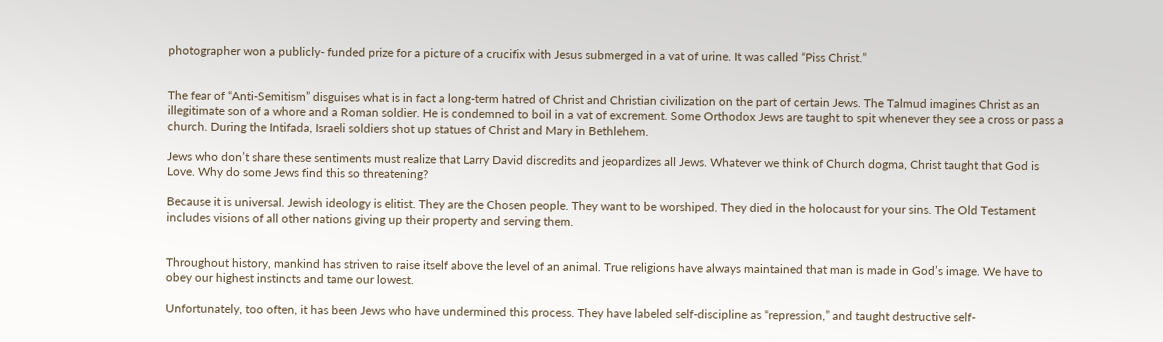photographer won a publicly- funded prize for a picture of a crucifix with Jesus submerged in a vat of urine. It was called “Piss Christ.”


The fear of “Anti-Semitism” disguises what is in fact a long-term hatred of Christ and Christian civilization on the part of certain Jews. The Talmud imagines Christ as an illegitimate son of a whore and a Roman soldier. He is condemned to boil in a vat of excrement. Some Orthodox Jews are taught to spit whenever they see a cross or pass a church. During the Intifada, Israeli soldiers shot up statues of Christ and Mary in Bethlehem.

Jews who don’t share these sentiments must realize that Larry David discredits and jeopardizes all Jews. Whatever we think of Church dogma, Christ taught that God is Love. Why do some Jews find this so threatening?

Because it is universal. Jewish ideology is elitist. They are the Chosen people. They want to be worshiped. They died in the holocaust for your sins. The Old Testament includes visions of all other nations giving up their property and serving them.


Throughout history, mankind has striven to raise itself above the level of an animal. True religions have always maintained that man is made in God’s image. We have to obey our highest instincts and tame our lowest.

Unfortunately, too often, it has been Jews who have undermined this process. They have labeled self-discipline as “repression,” and taught destructive self-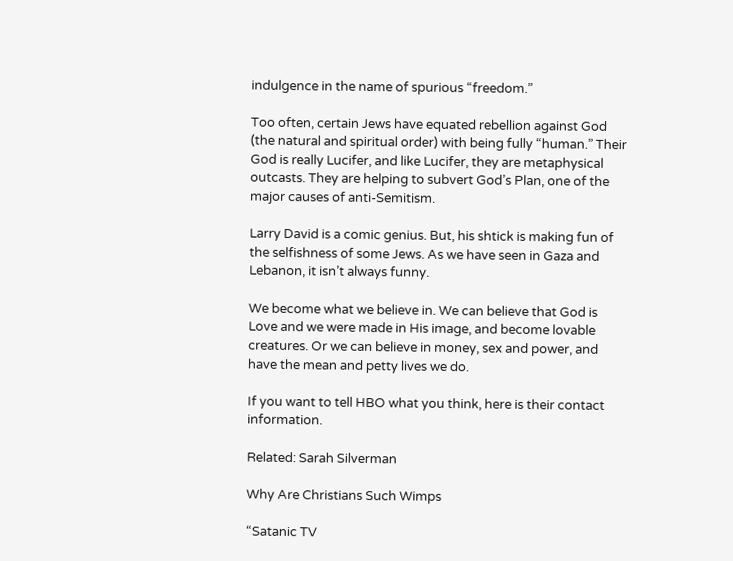indulgence in the name of spurious “freedom.”

Too often, certain Jews have equated rebellion against God (the natural and spiritual order) with being fully “human.” Their God is really Lucifer, and like Lucifer, they are metaphysical outcasts. They are helping to subvert God’s Plan, one of the major causes of anti-Semitism.

Larry David is a comic genius. But, his shtick is making fun of the selfishness of some Jews. As we have seen in Gaza and Lebanon, it isn’t always funny.

We become what we believe in. We can believe that God is Love and we were made in His image, and become lovable creatures. Or we can believe in money, sex and power, and have the mean and petty lives we do.

If you want to tell HBO what you think, here is their contact information.

Related: Sarah Silverman

Why Are Christians Such Wimps

“Satanic TV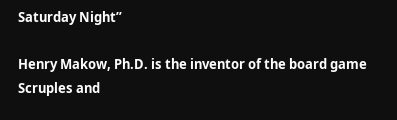Saturday Night”

Henry Makow, Ph.D. is the inventor of the board game Scruples and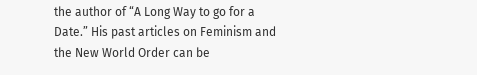the author of “A Long Way to go for a Date.” His past articles on Feminism and the New World Order can be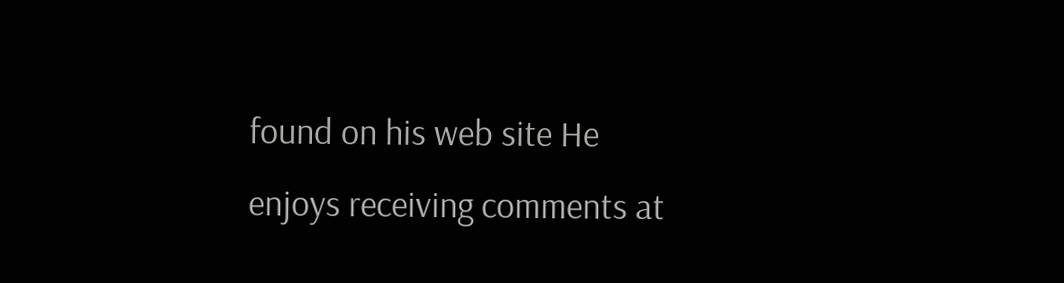found on his web site He enjoys receiving comments at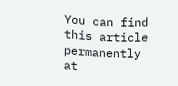You can find this article permanently at